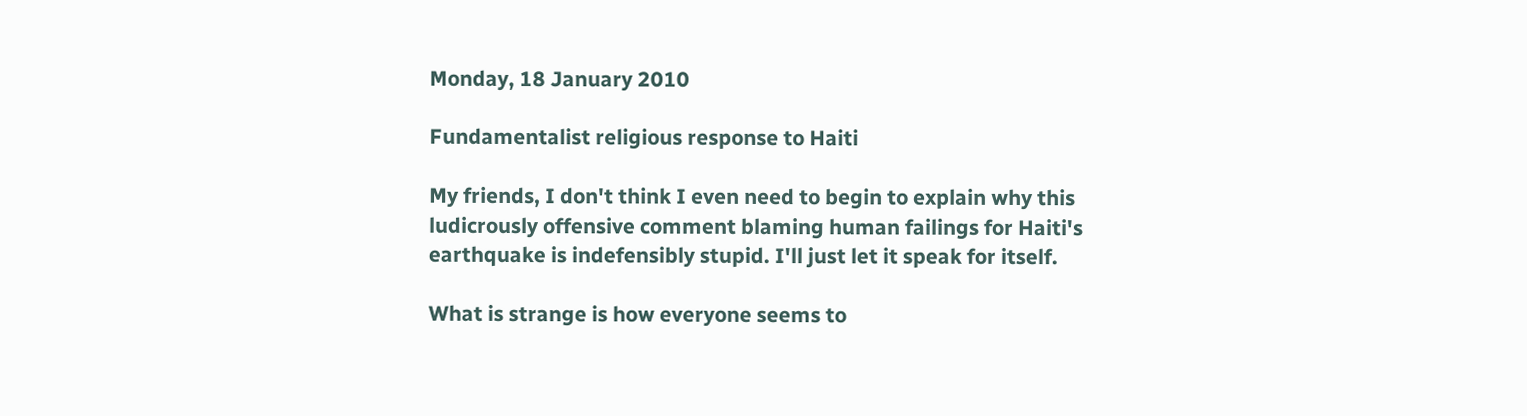Monday, 18 January 2010

Fundamentalist religious response to Haiti

My friends, I don't think I even need to begin to explain why this ludicrously offensive comment blaming human failings for Haiti's earthquake is indefensibly stupid. I'll just let it speak for itself.

What is strange is how everyone seems to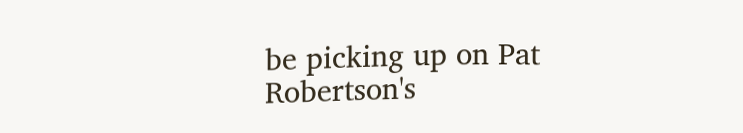be picking up on Pat Robertson's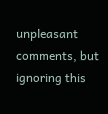unpleasant comments, but ignoring this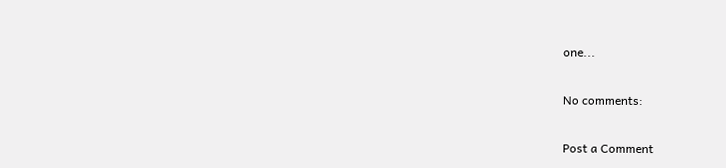one...

No comments:

Post a Comment